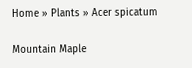Home » Plants » Acer spicatum

Mountain Maple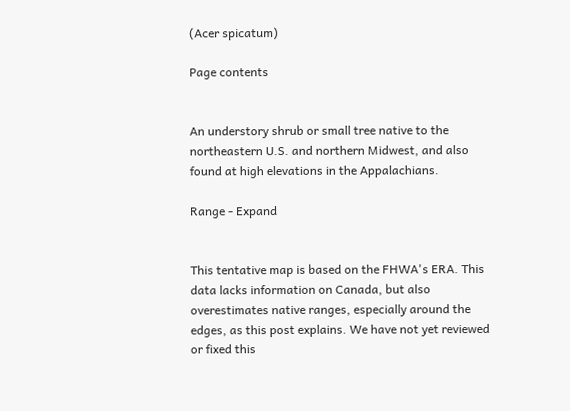(Acer spicatum)

Page contents


An understory shrub or small tree native to the northeastern U.S. and northern Midwest, and also found at high elevations in the Appalachians.

Range - Expand


This tentative map is based on the FHWA's ERA. This data lacks information on Canada, but also overestimates native ranges, especially around the edges, as this post explains. We have not yet reviewed or fixed this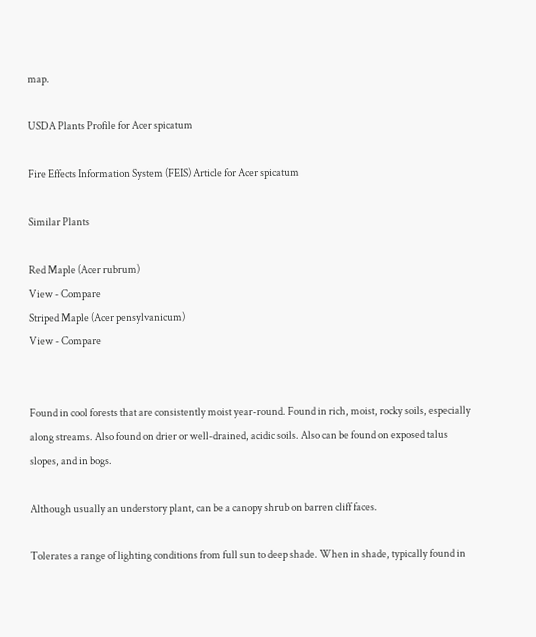map.

USDA Plants Profile for Acer spicatum

Fire Effects Information System (FEIS) Article for Acer spicatum

Similar Plants

Red Maple (Acer rubrum)
View - Compare
Striped Maple (Acer pensylvanicum)
View - Compare


Found in cool forests that are consistently moist year-round. Found in rich, moist, rocky soils, especially along streams. Also found on drier or well-drained, acidic soils. Also can be found on exposed talus slopes, and in bogs.

Although usually an understory plant, can be a canopy shrub on barren cliff faces.

Tolerates a range of lighting conditions from full sun to deep shade. When in shade, typically found in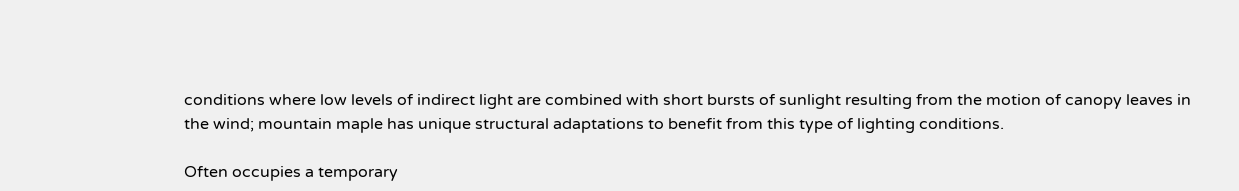conditions where low levels of indirect light are combined with short bursts of sunlight resulting from the motion of canopy leaves in the wind; mountain maple has unique structural adaptations to benefit from this type of lighting conditions.

Often occupies a temporary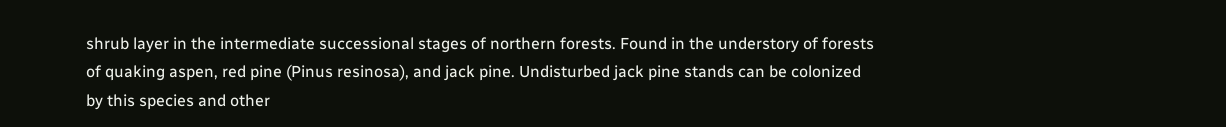shrub layer in the intermediate successional stages of northern forests. Found in the understory of forests of quaking aspen, red pine (Pinus resinosa), and jack pine. Undisturbed jack pine stands can be colonized by this species and other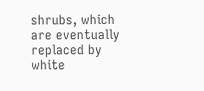shrubs, which are eventually replaced by white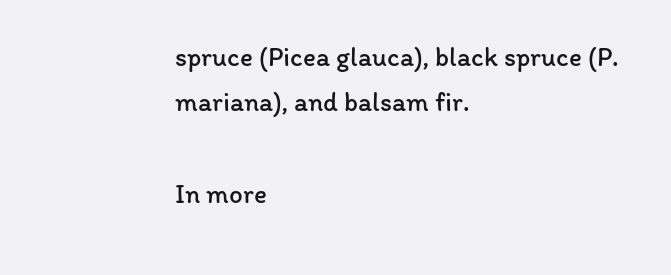spruce (Picea glauca), black spruce (P. mariana), and balsam fir.

In more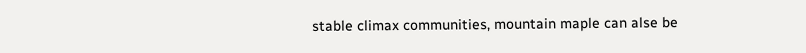stable climax communities, mountain maple can alse be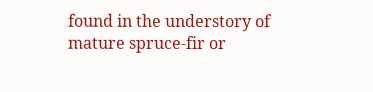found in the understory of mature spruce-fir or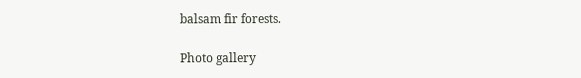balsam fir forests.

Photo gallery